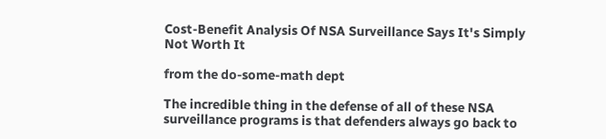Cost-Benefit Analysis Of NSA Surveillance Says It's Simply Not Worth It

from the do-some-math dept

The incredible thing in the defense of all of these NSA surveillance programs is that defenders always go back to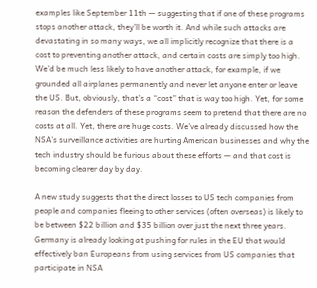examples like September 11th — suggesting that if one of these programs stops another attack, they’ll be worth it. And while such attacks are devastating in so many ways, we all implicitly recognize that there is a cost to preventing another attack, and certain costs are simply too high. We’d be much less likely to have another attack, for example, if we grounded all airplanes permanently and never let anyone enter or leave the US. But, obviously, that’s a “cost” that is way too high. Yet, for some reason the defenders of these programs seem to pretend that there are no costs at all. Yet, there are huge costs. We’ve already discussed how the NSA’s surveillance activities are hurting American businesses and why the tech industry should be furious about these efforts — and that cost is becoming clearer day by day.

A new study suggests that the direct losses to US tech companies from people and companies fleeing to other services (often overseas) is likely to be between $22 billion and $35 billion over just the next three years. Germany is already looking at pushing for rules in the EU that would effectively ban Europeans from using services from US companies that participate in NSA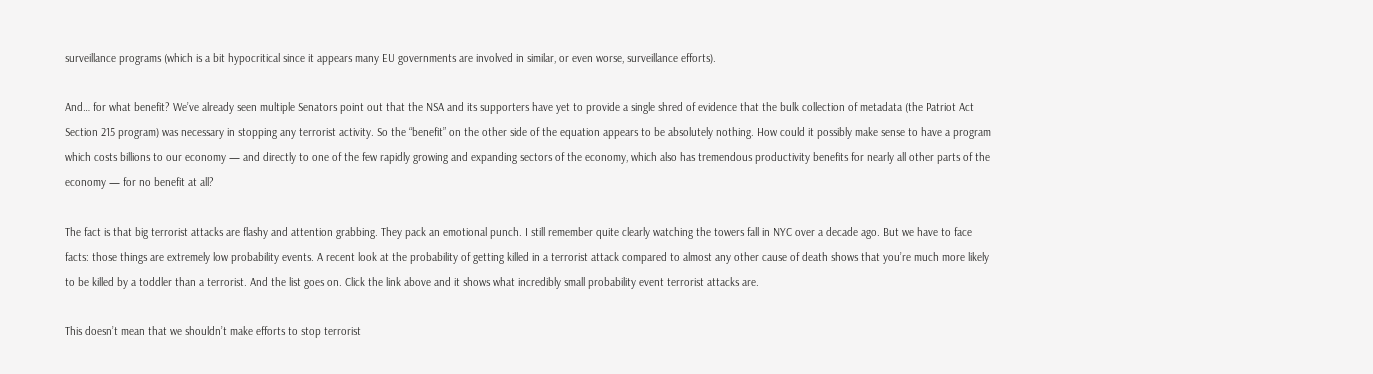surveillance programs (which is a bit hypocritical since it appears many EU governments are involved in similar, or even worse, surveillance efforts).

And… for what benefit? We’ve already seen multiple Senators point out that the NSA and its supporters have yet to provide a single shred of evidence that the bulk collection of metadata (the Patriot Act Section 215 program) was necessary in stopping any terrorist activity. So the “benefit” on the other side of the equation appears to be absolutely nothing. How could it possibly make sense to have a program which costs billions to our economy — and directly to one of the few rapidly growing and expanding sectors of the economy, which also has tremendous productivity benefits for nearly all other parts of the economy — for no benefit at all?

The fact is that big terrorist attacks are flashy and attention grabbing. They pack an emotional punch. I still remember quite clearly watching the towers fall in NYC over a decade ago. But we have to face facts: those things are extremely low probability events. A recent look at the probability of getting killed in a terrorist attack compared to almost any other cause of death shows that you’re much more likely to be killed by a toddler than a terrorist. And the list goes on. Click the link above and it shows what incredibly small probability event terrorist attacks are.

This doesn’t mean that we shouldn’t make efforts to stop terrorist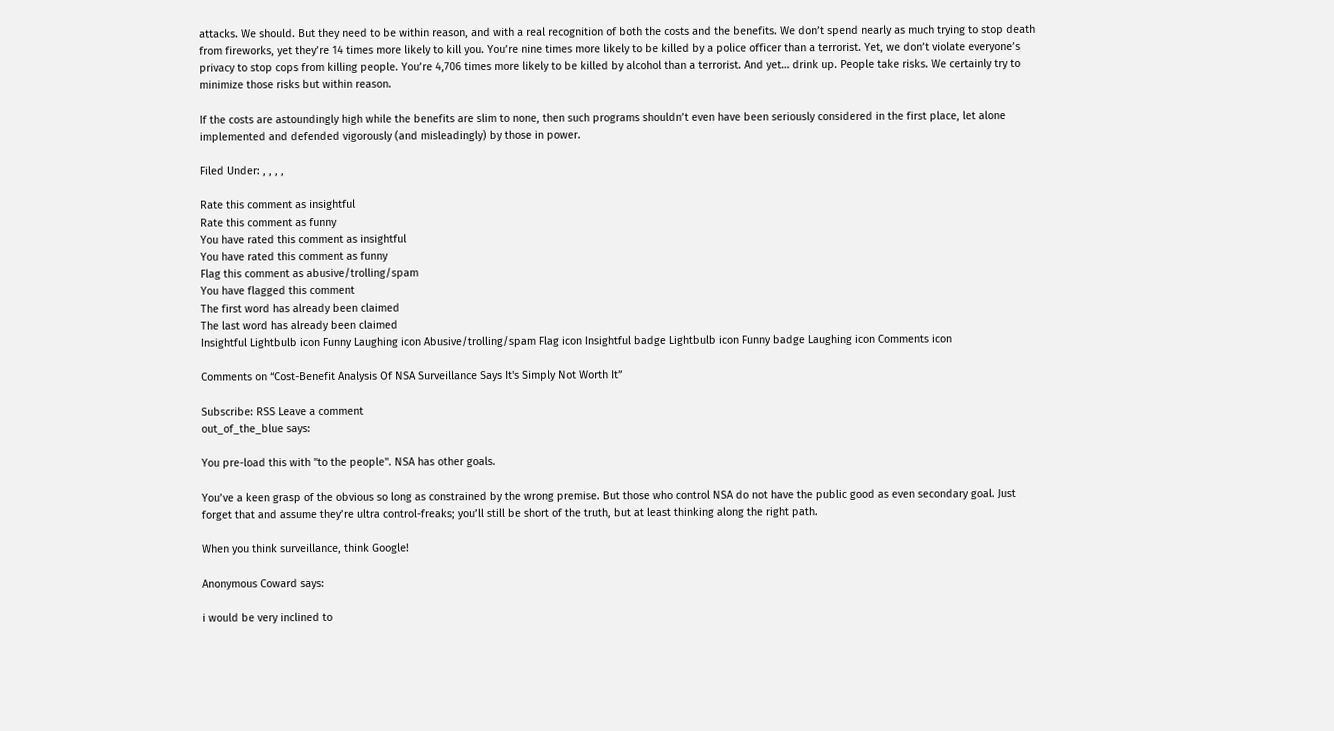attacks. We should. But they need to be within reason, and with a real recognition of both the costs and the benefits. We don’t spend nearly as much trying to stop death from fireworks, yet they’re 14 times more likely to kill you. You’re nine times more likely to be killed by a police officer than a terrorist. Yet, we don’t violate everyone’s privacy to stop cops from killing people. You’re 4,706 times more likely to be killed by alcohol than a terrorist. And yet… drink up. People take risks. We certainly try to minimize those risks but within reason.

If the costs are astoundingly high while the benefits are slim to none, then such programs shouldn’t even have been seriously considered in the first place, let alone implemented and defended vigorously (and misleadingly) by those in power.

Filed Under: , , , ,

Rate this comment as insightful
Rate this comment as funny
You have rated this comment as insightful
You have rated this comment as funny
Flag this comment as abusive/trolling/spam
You have flagged this comment
The first word has already been claimed
The last word has already been claimed
Insightful Lightbulb icon Funny Laughing icon Abusive/trolling/spam Flag icon Insightful badge Lightbulb icon Funny badge Laughing icon Comments icon

Comments on “Cost-Benefit Analysis Of NSA Surveillance Says It's Simply Not Worth It”

Subscribe: RSS Leave a comment
out_of_the_blue says:

You pre-load this with "to the people". NSA has other goals.

You’ve a keen grasp of the obvious so long as constrained by the wrong premise. But those who control NSA do not have the public good as even secondary goal. Just forget that and assume they’re ultra control-freaks; you’ll still be short of the truth, but at least thinking along the right path.

When you think surveillance, think Google!

Anonymous Coward says:

i would be very inclined to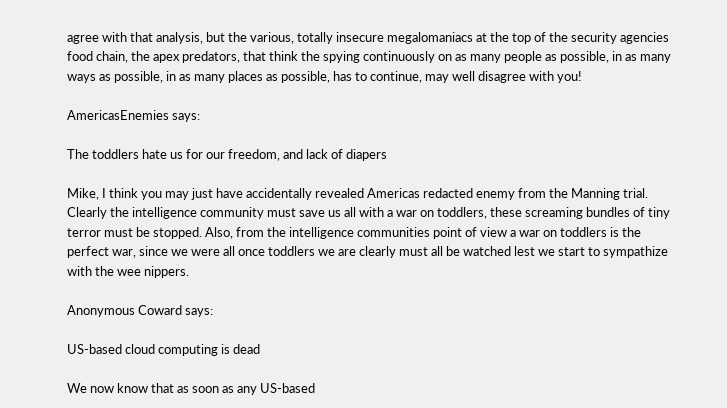agree with that analysis, but the various, totally insecure megalomaniacs at the top of the security agencies food chain, the apex predators, that think the spying continuously on as many people as possible, in as many ways as possible, in as many places as possible, has to continue, may well disagree with you!

AmericasEnemies says:

The toddlers hate us for our freedom, and lack of diapers

Mike, I think you may just have accidentally revealed Americas redacted enemy from the Manning trial. Clearly the intelligence community must save us all with a war on toddlers, these screaming bundles of tiny terror must be stopped. Also, from the intelligence communities point of view a war on toddlers is the perfect war, since we were all once toddlers we are clearly must all be watched lest we start to sympathize with the wee nippers.

Anonymous Coward says:

US-based cloud computing is dead

We now know that as soon as any US-based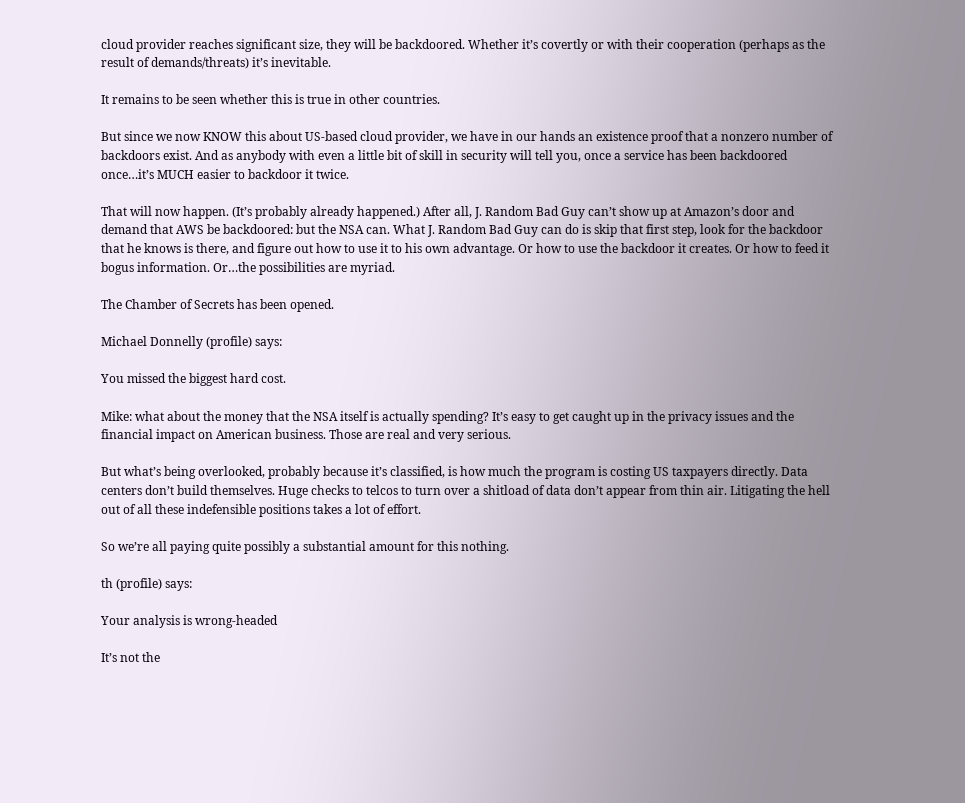cloud provider reaches significant size, they will be backdoored. Whether it’s covertly or with their cooperation (perhaps as the result of demands/threats) it’s inevitable.

It remains to be seen whether this is true in other countries.

But since we now KNOW this about US-based cloud provider, we have in our hands an existence proof that a nonzero number of backdoors exist. And as anybody with even a little bit of skill in security will tell you, once a service has been backdoored once…it’s MUCH easier to backdoor it twice.

That will now happen. (It’s probably already happened.) After all, J. Random Bad Guy can’t show up at Amazon’s door and demand that AWS be backdoored: but the NSA can. What J. Random Bad Guy can do is skip that first step, look for the backdoor that he knows is there, and figure out how to use it to his own advantage. Or how to use the backdoor it creates. Or how to feed it bogus information. Or…the possibilities are myriad.

The Chamber of Secrets has been opened.

Michael Donnelly (profile) says:

You missed the biggest hard cost.

Mike: what about the money that the NSA itself is actually spending? It’s easy to get caught up in the privacy issues and the financial impact on American business. Those are real and very serious.

But what’s being overlooked, probably because it’s classified, is how much the program is costing US taxpayers directly. Data centers don’t build themselves. Huge checks to telcos to turn over a shitload of data don’t appear from thin air. Litigating the hell out of all these indefensible positions takes a lot of effort.

So we’re all paying quite possibly a substantial amount for this nothing.

th (profile) says:

Your analysis is wrong-headed

It’s not the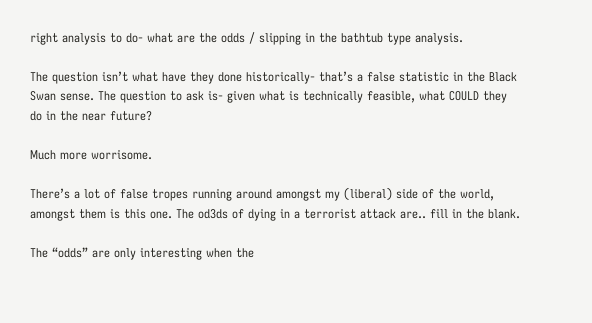right analysis to do- what are the odds / slipping in the bathtub type analysis.

The question isn’t what have they done historically- that’s a false statistic in the Black Swan sense. The question to ask is- given what is technically feasible, what COULD they do in the near future?

Much more worrisome.

There’s a lot of false tropes running around amongst my (liberal) side of the world, amongst them is this one. The od3ds of dying in a terrorist attack are.. fill in the blank.

The “odds” are only interesting when the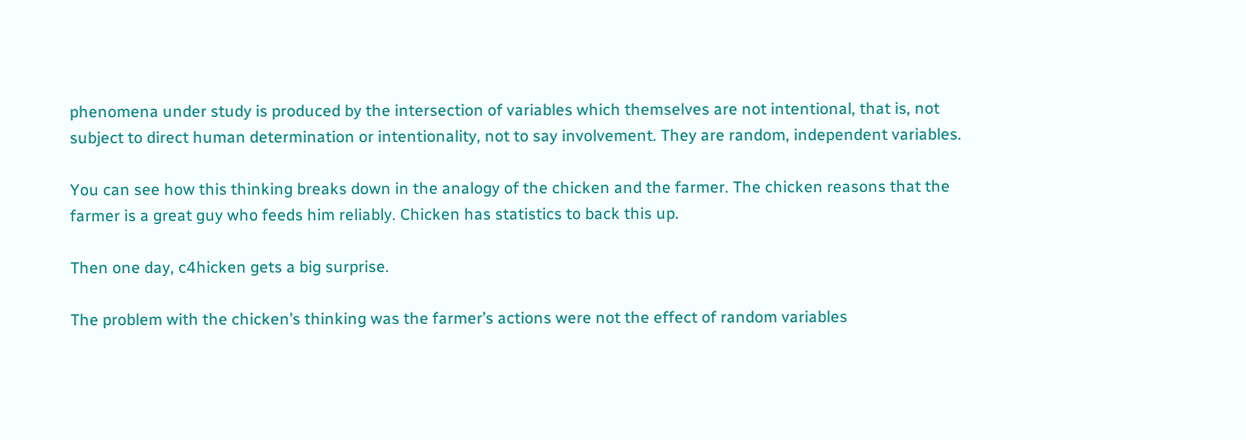phenomena under study is produced by the intersection of variables which themselves are not intentional, that is, not subject to direct human determination or intentionality, not to say involvement. They are random, independent variables.

You can see how this thinking breaks down in the analogy of the chicken and the farmer. The chicken reasons that the farmer is a great guy who feeds him reliably. Chicken has statistics to back this up.

Then one day, c4hicken gets a big surprise.

The problem with the chicken’s thinking was the farmer’s actions were not the effect of random variables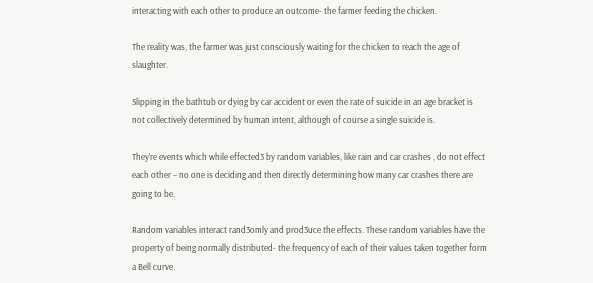interacting with each other to produce an outcome- the farmer feeding the chicken.

The reality was, the farmer was just consciously waiting for the chicken to reach the age of slaughter.

Slipping in the bathtub or dying by car accident or even the rate of suicide in an age bracket is not collectively determined by human intent, although of course a single suicide is.

They’re events which while effected3 by random variables, like rain and car crashes , do not effect each other – no one is deciding and then directly determining how many car crashes there are going to be.

Random variables interact rand3omly and prod3uce the effects. These random variables have the property of being normally distributed- the frequency of each of their values taken together form a Bell curve.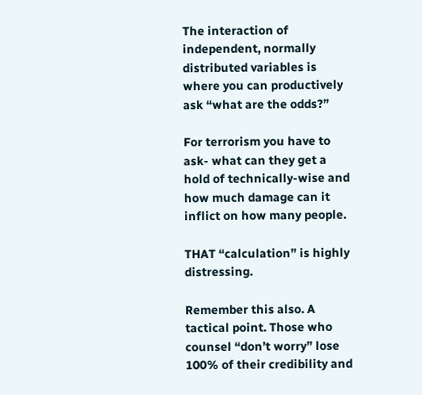The interaction of independent, normally distributed variables is where you can productively ask “what are the odds?”

For terrorism you have to ask- what can they get a hold of technically-wise and how much damage can it inflict on how many people.

THAT “calculation” is highly distressing.

Remember this also. A tactical point. Those who counsel “don’t worry” lose 100% of their credibility and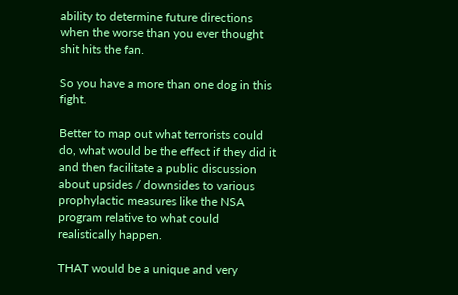ability to determine future directions when the worse than you ever thought shit hits the fan.

So you have a more than one dog in this fight.

Better to map out what terrorists could do, what would be the effect if they did it and then facilitate a public discussion about upsides / downsides to various prophylactic measures like the NSA program relative to what could realistically happen.

THAT would be a unique and very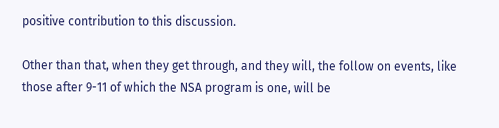positive contribution to this discussion.

Other than that, when they get through, and they will, the follow on events, like those after 9-11 of which the NSA program is one, will be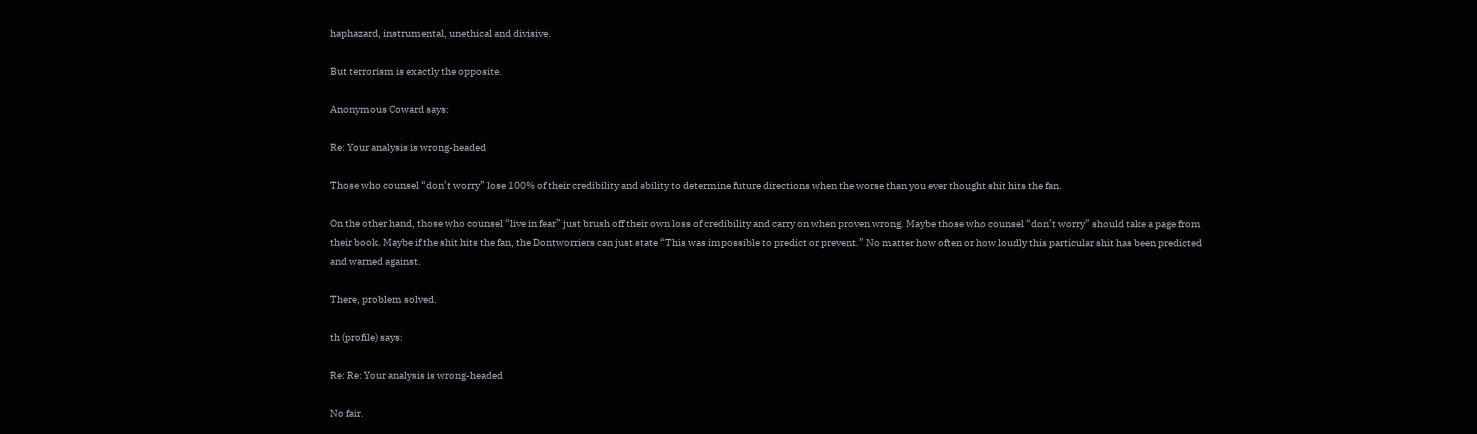haphazard, instrumental, unethical and divisive.

But terrorism is exactly the opposite.

Anonymous Coward says:

Re: Your analysis is wrong-headed

Those who counsel “don’t worry” lose 100% of their credibility and ability to determine future directions when the worse than you ever thought shit hits the fan.

On the other hand, those who counsel “live in fear” just brush off their own loss of credibility and carry on when proven wrong. Maybe those who counsel “don’t worry” should take a page from their book. Maybe if the shit hits the fan, the Dontworriers can just state “This was impossible to predict or prevent.” No matter how often or how loudly this particular shit has been predicted and warned against.

There, problem solved.

th (profile) says:

Re: Re: Your analysis is wrong-headed

No fair.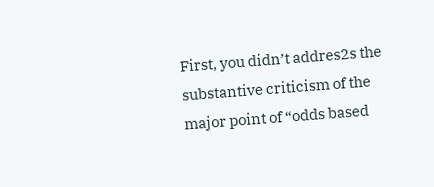First, you didn’t addres2s the substantive criticism of the major point of “odds based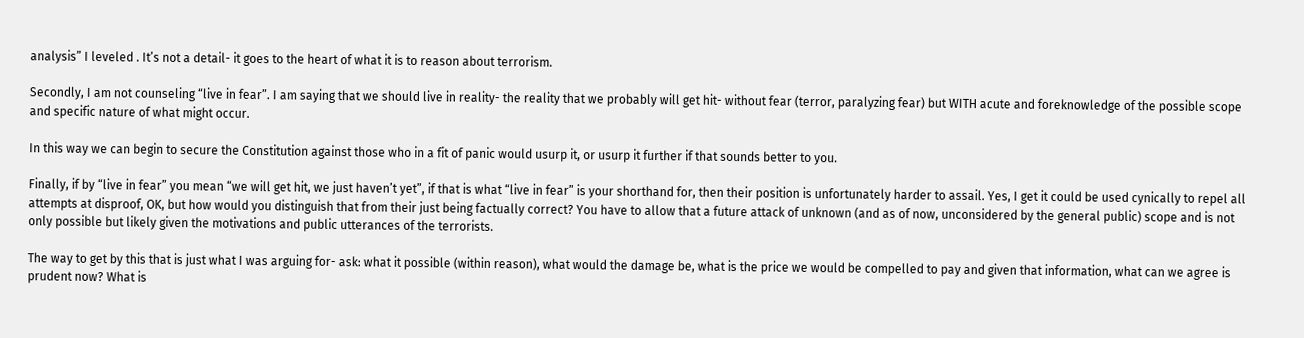analysis” I leveled . It’s not a detail- it goes to the heart of what it is to reason about terrorism.

Secondly, I am not counseling “live in fear”. I am saying that we should live in reality- the reality that we probably will get hit- without fear (terror, paralyzing fear) but WITH acute and foreknowledge of the possible scope and specific nature of what might occur.

In this way we can begin to secure the Constitution against those who in a fit of panic would usurp it, or usurp it further if that sounds better to you.

Finally, if by “live in fear” you mean “we will get hit, we just haven’t yet”, if that is what “live in fear” is your shorthand for, then their position is unfortunately harder to assail. Yes, I get it could be used cynically to repel all attempts at disproof, OK, but how would you distinguish that from their just being factually correct? You have to allow that a future attack of unknown (and as of now, unconsidered by the general public) scope and is not only possible but likely given the motivations and public utterances of the terrorists.

The way to get by this that is just what I was arguing for- ask: what it possible (within reason), what would the damage be, what is the price we would be compelled to pay and given that information, what can we agree is prudent now? What is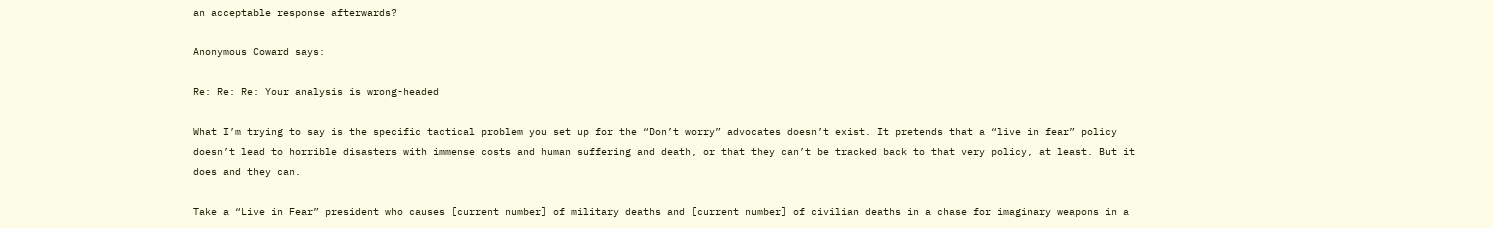an acceptable response afterwards?

Anonymous Coward says:

Re: Re: Re: Your analysis is wrong-headed

What I’m trying to say is the specific tactical problem you set up for the “Don’t worry” advocates doesn’t exist. It pretends that a “live in fear” policy doesn’t lead to horrible disasters with immense costs and human suffering and death, or that they can’t be tracked back to that very policy, at least. But it does and they can.

Take a “Live in Fear” president who causes [current number] of military deaths and [current number] of civilian deaths in a chase for imaginary weapons in a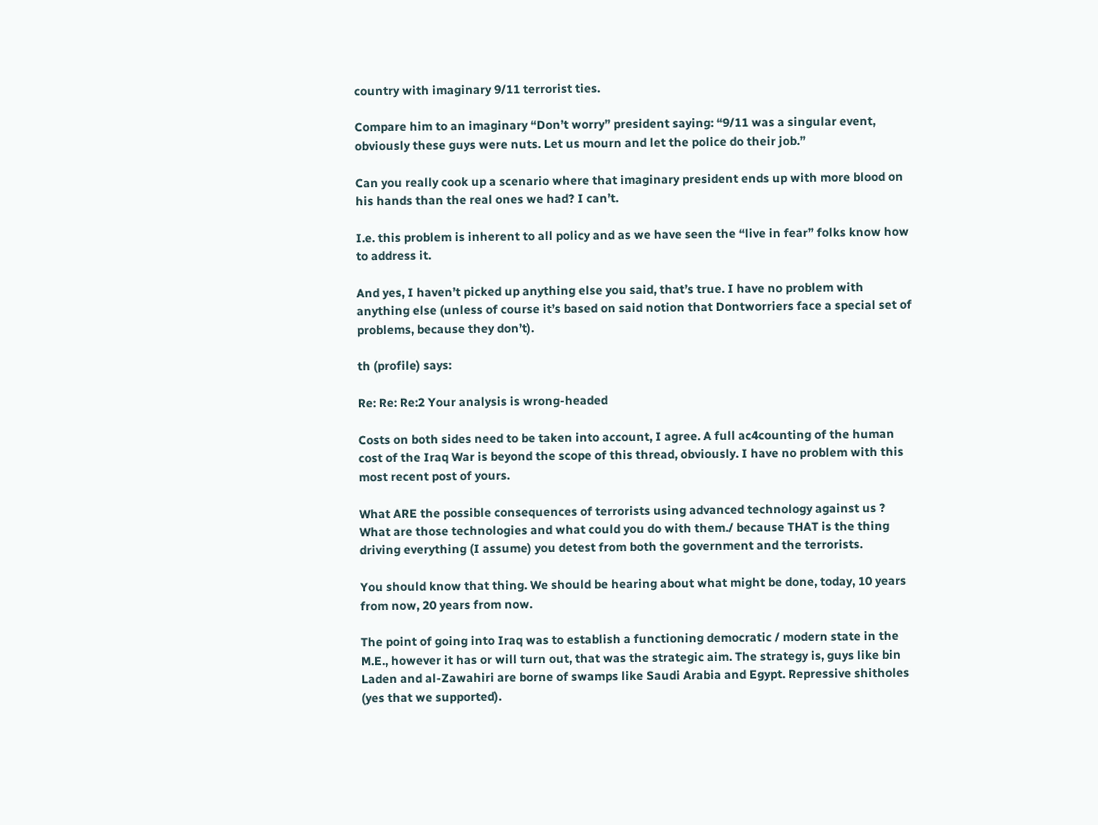country with imaginary 9/11 terrorist ties.

Compare him to an imaginary “Don’t worry” president saying: “9/11 was a singular event, obviously these guys were nuts. Let us mourn and let the police do their job.”

Can you really cook up a scenario where that imaginary president ends up with more blood on his hands than the real ones we had? I can’t.

I.e. this problem is inherent to all policy and as we have seen the “live in fear” folks know how to address it.

And yes, I haven’t picked up anything else you said, that’s true. I have no problem with anything else (unless of course it’s based on said notion that Dontworriers face a special set of problems, because they don’t).

th (profile) says:

Re: Re: Re:2 Your analysis is wrong-headed

Costs on both sides need to be taken into account, I agree. A full ac4counting of the human cost of the Iraq War is beyond the scope of this thread, obviously. I have no problem with this most recent post of yours.

What ARE the possible consequences of terrorists using advanced technology against us ? What are those technologies and what could you do with them./ because THAT is the thing driving everything (I assume) you detest from both the government and the terrorists.

You should know that thing. We should be hearing about what might be done, today, 10 years from now, 20 years from now.

The point of going into Iraq was to establish a functioning democratic / modern state in the M.E., however it has or will turn out, that was the strategic aim. The strategy is, guys like bin Laden and al-Zawahiri are borne of swamps like Saudi Arabia and Egypt. Repressive shitholes (yes that we supported).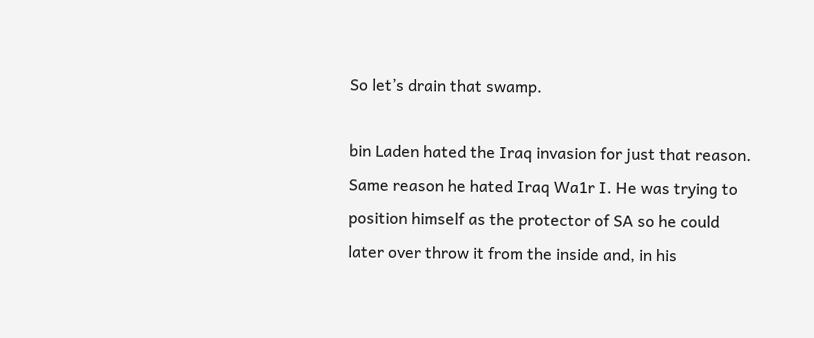So let’s drain that swamp.

bin Laden hated the Iraq invasion for just that reason. Same reason he hated Iraq Wa1r I. He was trying to position himself as the protector of SA so he could later over throw it from the inside and, in his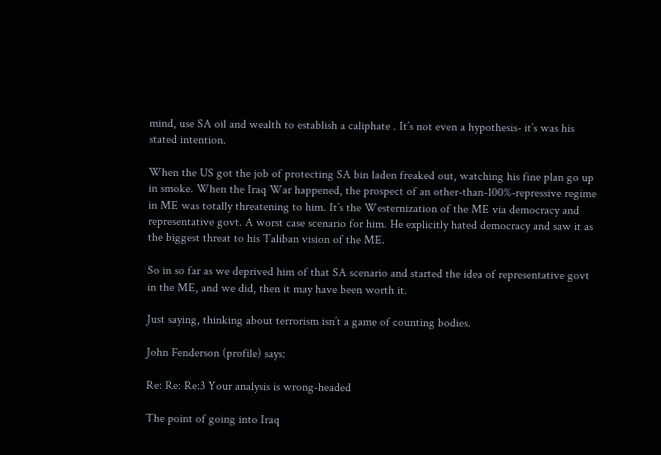mind, use SA oil and wealth to establish a caliphate . It’s not even a hypothesis- it’s was his stated intention.

When the US got the job of protecting SA bin laden freaked out, watching his fine plan go up in smoke. When the Iraq War happened, the prospect of an other-than-100%-repressive regime in ME was totally threatening to him. It’s the Westernization of the ME via democracy and representative govt. A worst case scenario for him. He explicitly hated democracy and saw it as the biggest threat to his Taliban vision of the ME.

So in so far as we deprived him of that SA scenario and started the idea of representative govt in the ME, and we did, then it may have been worth it.

Just saying, thinking about terrorism isn’t a game of counting bodies.

John Fenderson (profile) says:

Re: Re: Re:3 Your analysis is wrong-headed

The point of going into Iraq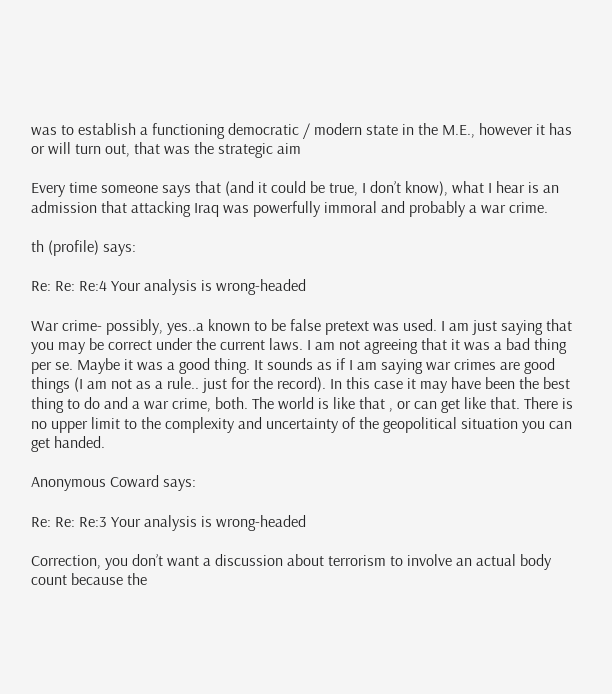was to establish a functioning democratic / modern state in the M.E., however it has or will turn out, that was the strategic aim

Every time someone says that (and it could be true, I don’t know), what I hear is an admission that attacking Iraq was powerfully immoral and probably a war crime.

th (profile) says:

Re: Re: Re:4 Your analysis is wrong-headed

War crime- possibly, yes..a known to be false pretext was used. I am just saying that you may be correct under the current laws. I am not agreeing that it was a bad thing per se. Maybe it was a good thing. It sounds as if I am saying war crimes are good things (I am not as a rule.. just for the record). In this case it may have been the best thing to do and a war crime, both. The world is like that , or can get like that. There is no upper limit to the complexity and uncertainty of the geopolitical situation you can get handed.

Anonymous Coward says:

Re: Re: Re:3 Your analysis is wrong-headed

Correction, you don’t want a discussion about terrorism to involve an actual body count because the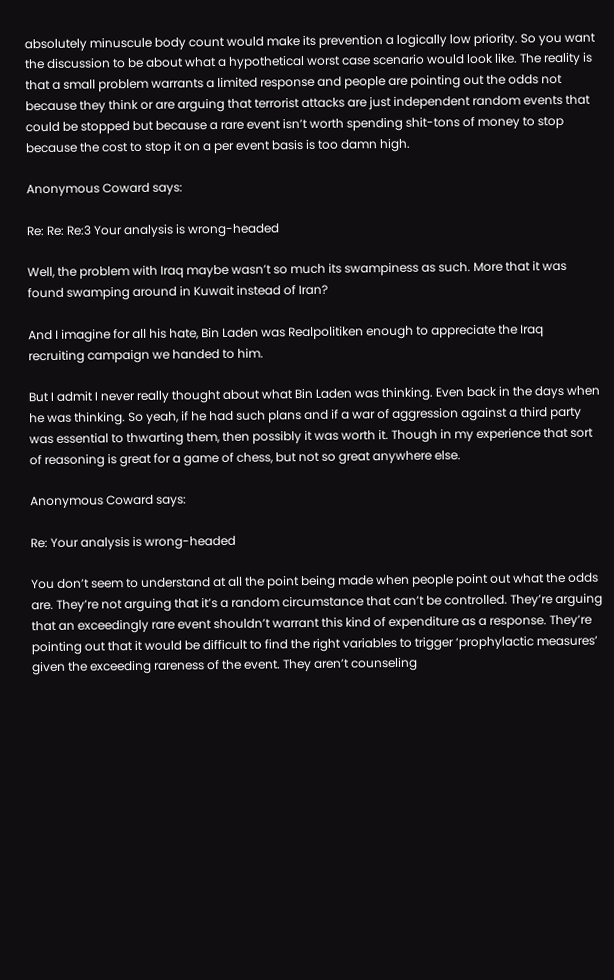absolutely minuscule body count would make its prevention a logically low priority. So you want the discussion to be about what a hypothetical worst case scenario would look like. The reality is that a small problem warrants a limited response and people are pointing out the odds not because they think or are arguing that terrorist attacks are just independent random events that could be stopped but because a rare event isn’t worth spending shit-tons of money to stop because the cost to stop it on a per event basis is too damn high.

Anonymous Coward says:

Re: Re: Re:3 Your analysis is wrong-headed

Well, the problem with Iraq maybe wasn’t so much its swampiness as such. More that it was found swamping around in Kuwait instead of Iran?

And I imagine for all his hate, Bin Laden was Realpolitiken enough to appreciate the Iraq recruiting campaign we handed to him.

But I admit I never really thought about what Bin Laden was thinking. Even back in the days when he was thinking. So yeah, if he had such plans and if a war of aggression against a third party was essential to thwarting them, then possibly it was worth it. Though in my experience that sort of reasoning is great for a game of chess, but not so great anywhere else.

Anonymous Coward says:

Re: Your analysis is wrong-headed

You don’t seem to understand at all the point being made when people point out what the odds are. They’re not arguing that it’s a random circumstance that can’t be controlled. They’re arguing that an exceedingly rare event shouldn’t warrant this kind of expenditure as a response. They’re pointing out that it would be difficult to find the right variables to trigger ‘prophylactic measures’ given the exceeding rareness of the event. They aren’t counseling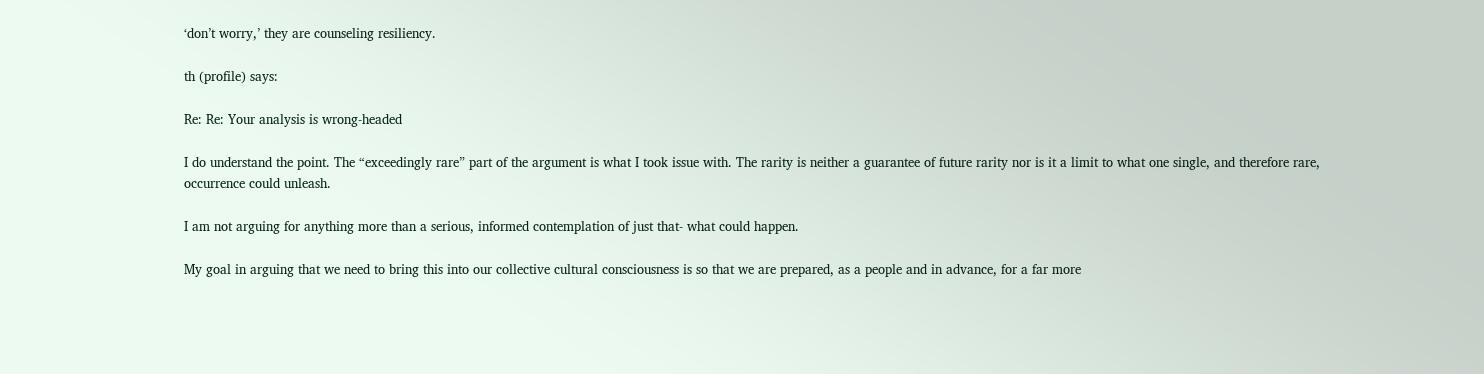‘don’t worry,’ they are counseling resiliency.

th (profile) says:

Re: Re: Your analysis is wrong-headed

I do understand the point. The “exceedingly rare” part of the argument is what I took issue with. The rarity is neither a guarantee of future rarity nor is it a limit to what one single, and therefore rare, occurrence could unleash.

I am not arguing for anything more than a serious, informed contemplation of just that- what could happen.

My goal in arguing that we need to bring this into our collective cultural consciousness is so that we are prepared, as a people and in advance, for a far more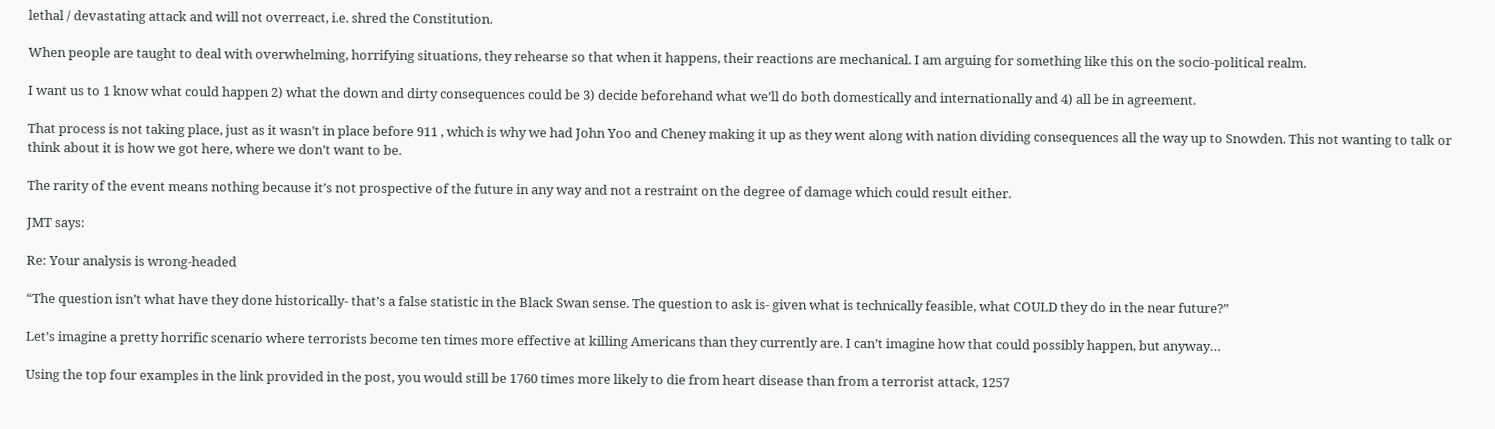lethal / devastating attack and will not overreact, i.e. shred the Constitution.

When people are taught to deal with overwhelming, horrifying situations, they rehearse so that when it happens, their reactions are mechanical. I am arguing for something like this on the socio-political realm.

I want us to 1 know what could happen 2) what the down and dirty consequences could be 3) decide beforehand what we’ll do both domestically and internationally and 4) all be in agreement.

That process is not taking place, just as it wasn’t in place before 911 , which is why we had John Yoo and Cheney making it up as they went along with nation dividing consequences all the way up to Snowden. This not wanting to talk or think about it is how we got here, where we don’t want to be.

The rarity of the event means nothing because it’s not prospective of the future in any way and not a restraint on the degree of damage which could result either.

JMT says:

Re: Your analysis is wrong-headed

“The question isn’t what have they done historically- that’s a false statistic in the Black Swan sense. The question to ask is- given what is technically feasible, what COULD they do in the near future?”

Let’s imagine a pretty horrific scenario where terrorists become ten times more effective at killing Americans than they currently are. I can’t imagine how that could possibly happen, but anyway…

Using the top four examples in the link provided in the post, you would still be 1760 times more likely to die from heart disease than from a terrorist attack, 1257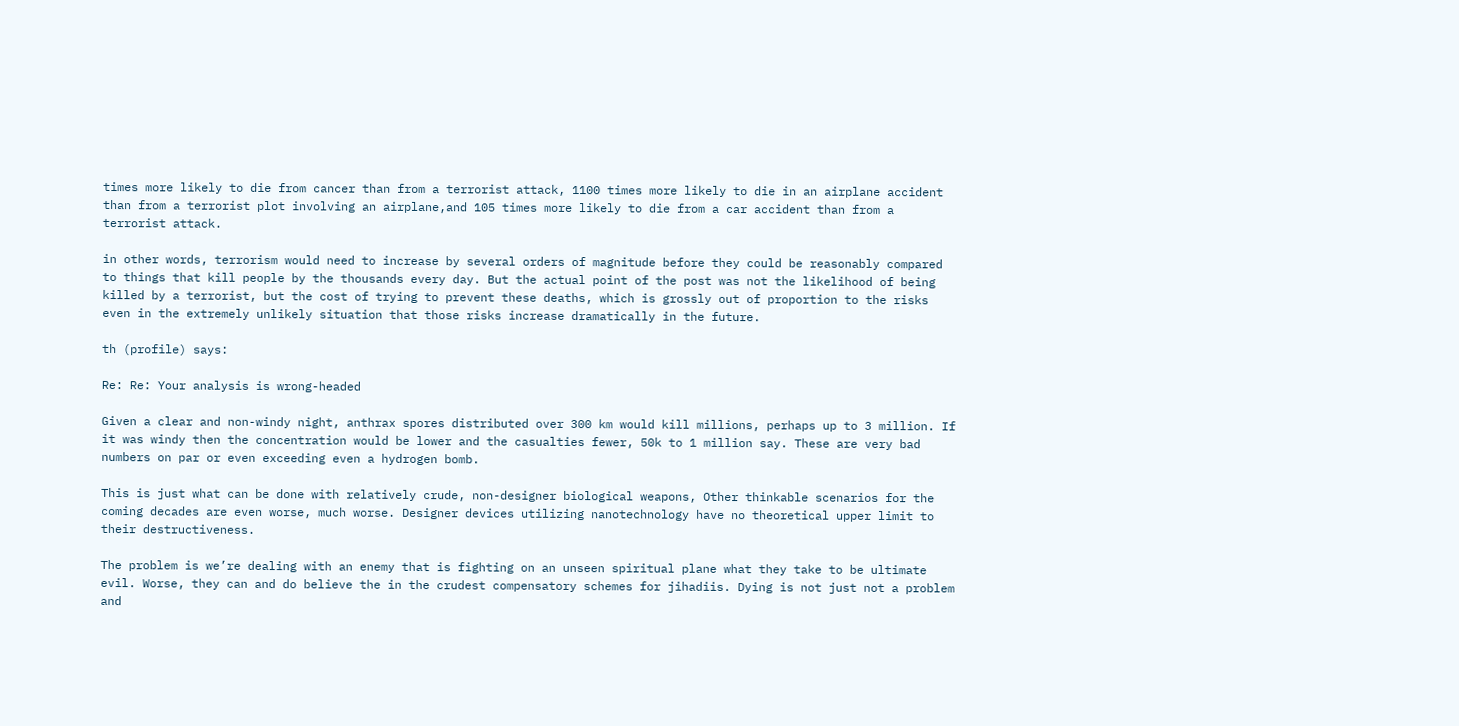times more likely to die from cancer than from a terrorist attack, 1100 times more likely to die in an airplane accident than from a terrorist plot involving an airplane,and 105 times more likely to die from a car accident than from a terrorist attack.

in other words, terrorism would need to increase by several orders of magnitude before they could be reasonably compared to things that kill people by the thousands every day. But the actual point of the post was not the likelihood of being killed by a terrorist, but the cost of trying to prevent these deaths, which is grossly out of proportion to the risks even in the extremely unlikely situation that those risks increase dramatically in the future.

th (profile) says:

Re: Re: Your analysis is wrong-headed

Given a clear and non-windy night, anthrax spores distributed over 300 km would kill millions, perhaps up to 3 million. If it was windy then the concentration would be lower and the casualties fewer, 50k to 1 million say. These are very bad numbers on par or even exceeding even a hydrogen bomb.

This is just what can be done with relatively crude, non-designer biological weapons, Other thinkable scenarios for the coming decades are even worse, much worse. Designer devices utilizing nanotechnology have no theoretical upper limit to their destructiveness.

The problem is we’re dealing with an enemy that is fighting on an unseen spiritual plane what they take to be ultimate evil. Worse, they can and do believe the in the crudest compensatory schemes for jihadiis. Dying is not just not a problem and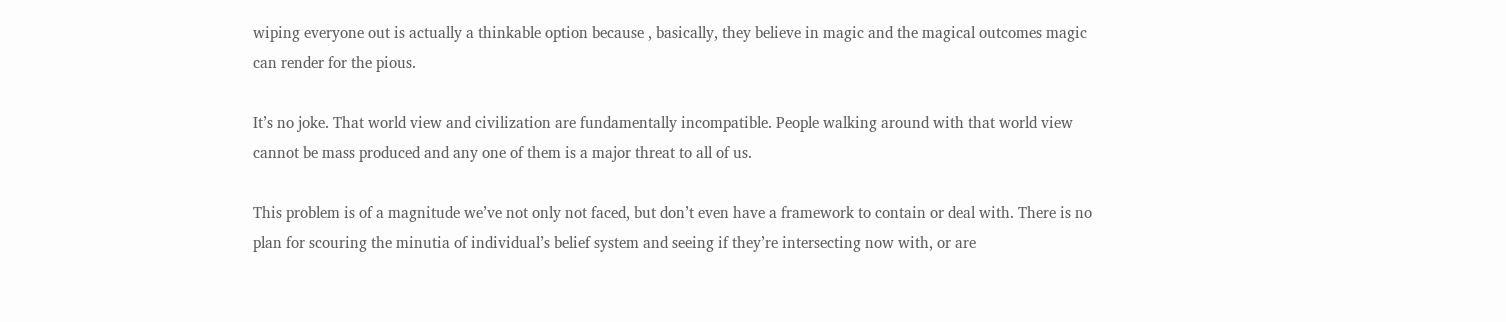wiping everyone out is actually a thinkable option because , basically, they believe in magic and the magical outcomes magic can render for the pious.

It’s no joke. That world view and civilization are fundamentally incompatible. People walking around with that world view cannot be mass produced and any one of them is a major threat to all of us.

This problem is of a magnitude we’ve not only not faced, but don’t even have a framework to contain or deal with. There is no plan for scouring the minutia of individual’s belief system and seeing if they’re intersecting now with, or are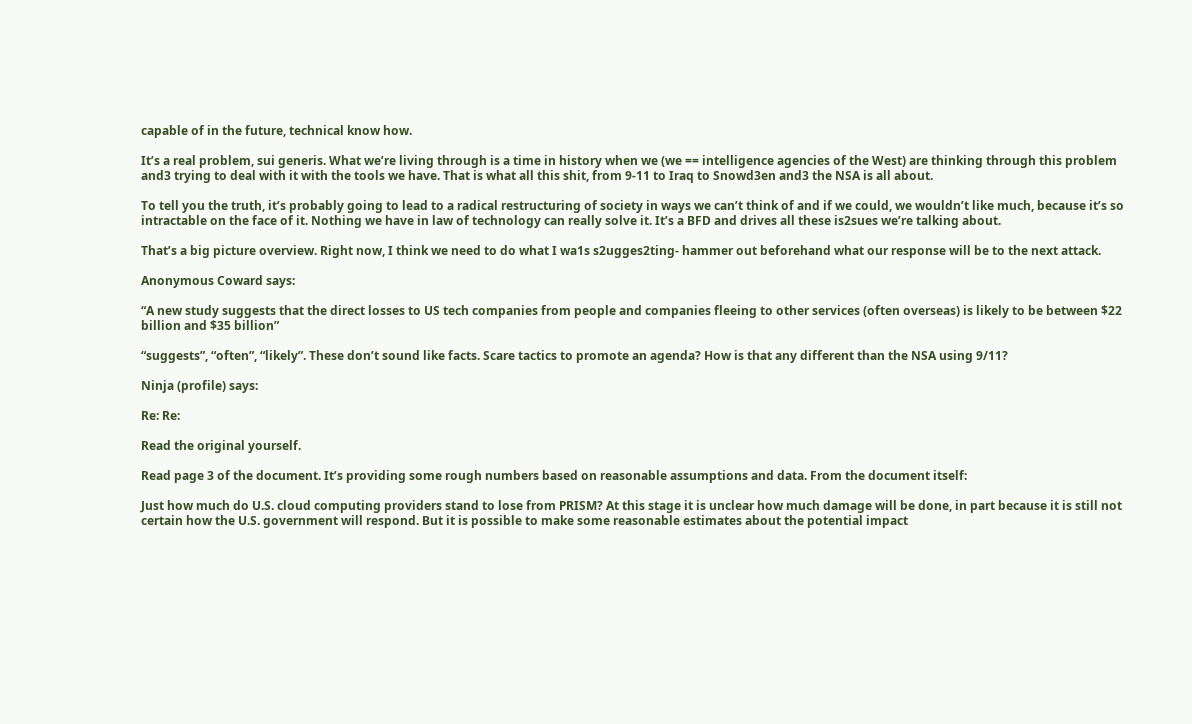capable of in the future, technical know how.

It’s a real problem, sui generis. What we’re living through is a time in history when we (we == intelligence agencies of the West) are thinking through this problem and3 trying to deal with it with the tools we have. That is what all this shit, from 9-11 to Iraq to Snowd3en and3 the NSA is all about.

To tell you the truth, it’s probably going to lead to a radical restructuring of society in ways we can’t think of and if we could, we wouldn’t like much, because it’s so intractable on the face of it. Nothing we have in law of technology can really solve it. It’s a BFD and drives all these is2sues we’re talking about.

That’s a big picture overview. Right now, I think we need to do what I wa1s s2ugges2ting- hammer out beforehand what our response will be to the next attack.

Anonymous Coward says:

“A new study suggests that the direct losses to US tech companies from people and companies fleeing to other services (often overseas) is likely to be between $22 billion and $35 billion”

“suggests”, “often”, “likely”. These don’t sound like facts. Scare tactics to promote an agenda? How is that any different than the NSA using 9/11?

Ninja (profile) says:

Re: Re:

Read the original yourself.

Read page 3 of the document. It’s providing some rough numbers based on reasonable assumptions and data. From the document itself:

Just how much do U.S. cloud computing providers stand to lose from PRISM? At this stage it is unclear how much damage will be done, in part because it is still not certain how the U.S. government will respond. But it is possible to make some reasonable estimates about the potential impact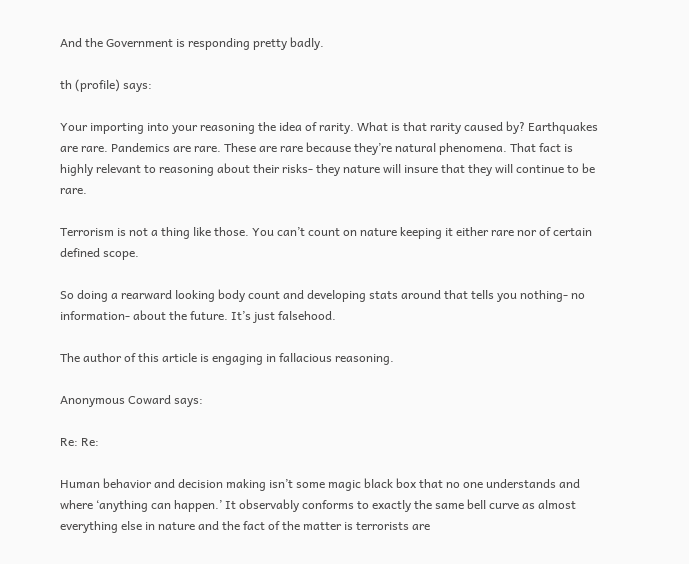And the Government is responding pretty badly.

th (profile) says:

Your importing into your reasoning the idea of rarity. What is that rarity caused by? Earthquakes are rare. Pandemics are rare. These are rare because they’re natural phenomena. That fact is highly relevant to reasoning about their risks- they nature will insure that they will continue to be rare.

Terrorism is not a thing like those. You can’t count on nature keeping it either rare nor of certain defined scope.

So doing a rearward looking body count and developing stats around that tells you nothing- no information- about the future. It’s just falsehood.

The author of this article is engaging in fallacious reasoning.

Anonymous Coward says:

Re: Re:

Human behavior and decision making isn’t some magic black box that no one understands and where ‘anything can happen.’ It observably conforms to exactly the same bell curve as almost everything else in nature and the fact of the matter is terrorists are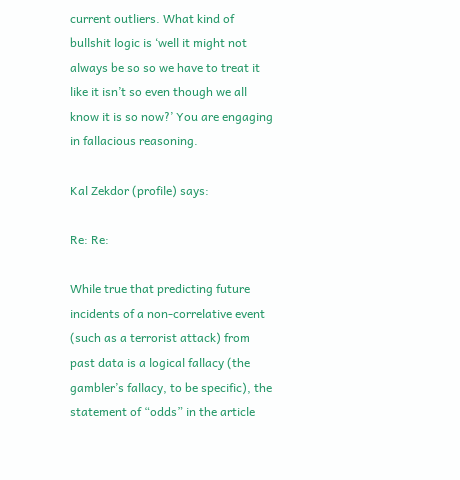current outliers. What kind of bullshit logic is ‘well it might not always be so so we have to treat it like it isn’t so even though we all know it is so now?’ You are engaging in fallacious reasoning.

Kal Zekdor (profile) says:

Re: Re:

While true that predicting future incidents of a non-correlative event (such as a terrorist attack) from past data is a logical fallacy (the gambler’s fallacy, to be specific), the statement of “odds” in the article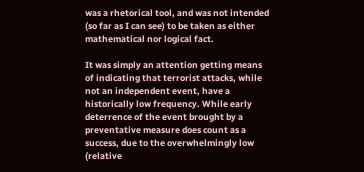was a rhetorical tool, and was not intended (so far as I can see) to be taken as either mathematical nor logical fact.

It was simply an attention getting means of indicating that terrorist attacks, while not an independent event, have a historically low frequency. While early deterrence of the event brought by a preventative measure does count as a success, due to the overwhelmingly low (relative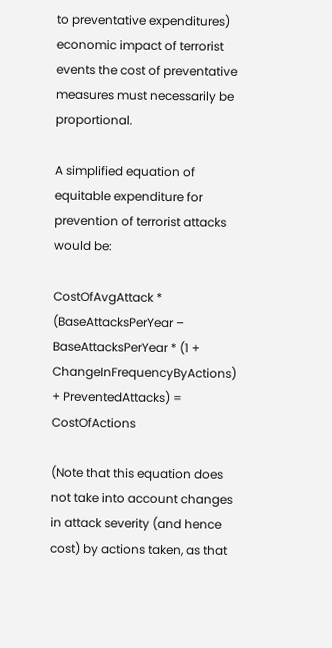to preventative expenditures) economic impact of terrorist events the cost of preventative measures must necessarily be proportional.

A simplified equation of equitable expenditure for prevention of terrorist attacks would be:

CostOfAvgAttack * (BaseAttacksPerYear – BaseAttacksPerYear * (1 + ChangeInFrequencyByActions) + PreventedAttacks) = CostOfActions

(Note that this equation does not take into account changes in attack severity (and hence cost) by actions taken, as that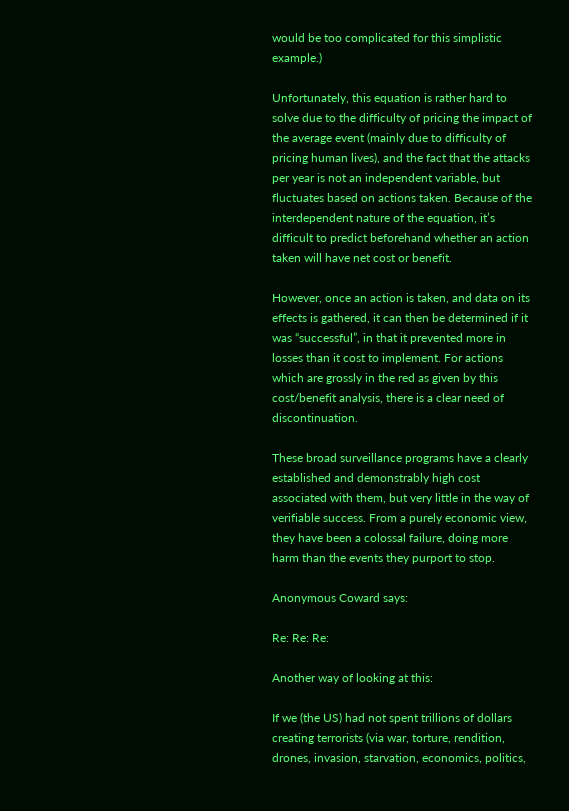would be too complicated for this simplistic example.)

Unfortunately, this equation is rather hard to solve due to the difficulty of pricing the impact of the average event (mainly due to difficulty of pricing human lives), and the fact that the attacks per year is not an independent variable, but fluctuates based on actions taken. Because of the interdependent nature of the equation, it’s difficult to predict beforehand whether an action taken will have net cost or benefit.

However, once an action is taken, and data on its effects is gathered, it can then be determined if it was “successful”, in that it prevented more in losses than it cost to implement. For actions which are grossly in the red as given by this cost/benefit analysis, there is a clear need of discontinuation.

These broad surveillance programs have a clearly established and demonstrably high cost associated with them, but very little in the way of verifiable success. From a purely economic view, they have been a colossal failure, doing more harm than the events they purport to stop.

Anonymous Coward says:

Re: Re: Re:

Another way of looking at this:

If we (the US) had not spent trillions of dollars creating terrorists (via war, torture, rendition, drones, invasion, starvation, economics, politics,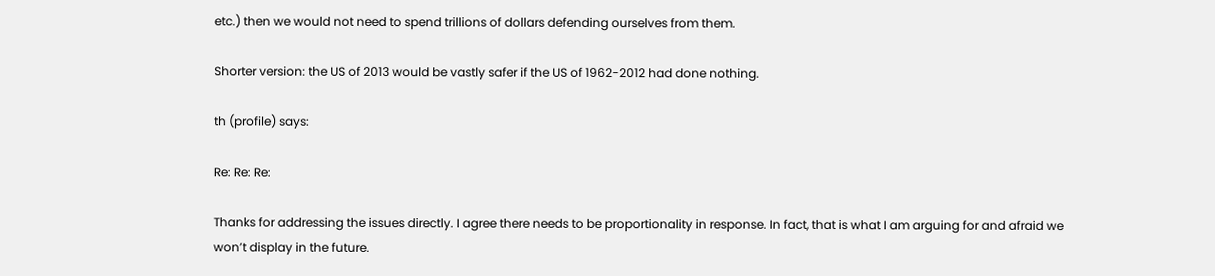etc.) then we would not need to spend trillions of dollars defending ourselves from them.

Shorter version: the US of 2013 would be vastly safer if the US of 1962-2012 had done nothing.

th (profile) says:

Re: Re: Re:

Thanks for addressing the issues directly. I agree there needs to be proportionality in response. In fact, that is what I am arguing for and afraid we won’t display in the future.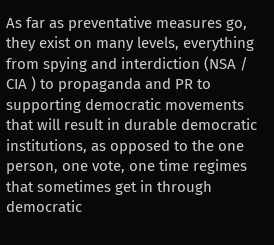As far as preventative measures go, they exist on many levels, everything from spying and interdiction (NSA / CIA ) to propaganda and PR to supporting democratic movements that will result in durable democratic institutions, as opposed to the one person, one vote, one time regimes that sometimes get in through democratic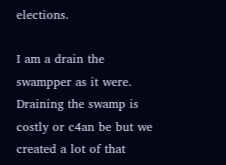elections.

I am a drain the swampper as it were. Draining the swamp is costly or c4an be but we created a lot of that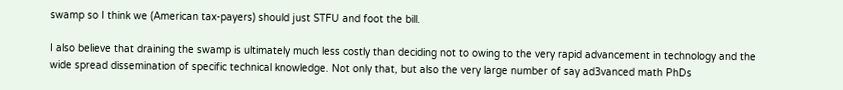swamp so I think we (American tax-payers) should just STFU and foot the bill.

I also believe that draining the swamp is ultimately much less costly than deciding not to owing to the very rapid advancement in technology and the wide spread dissemination of specific technical knowledge. Not only that, but also the very large number of say ad3vanced math PhDs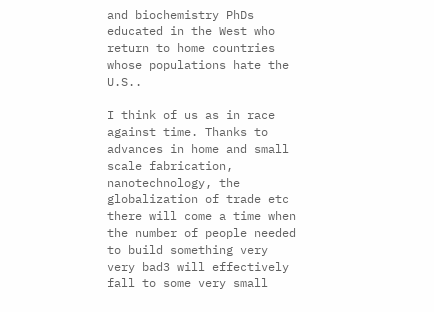and biochemistry PhDs educated in the West who return to home countries whose populations hate the U.S..

I think of us as in race against time. Thanks to advances in home and small scale fabrication, nanotechnology, the globalization of trade etc there will come a time when the number of people needed to build something very very bad3 will effectively fall to some very small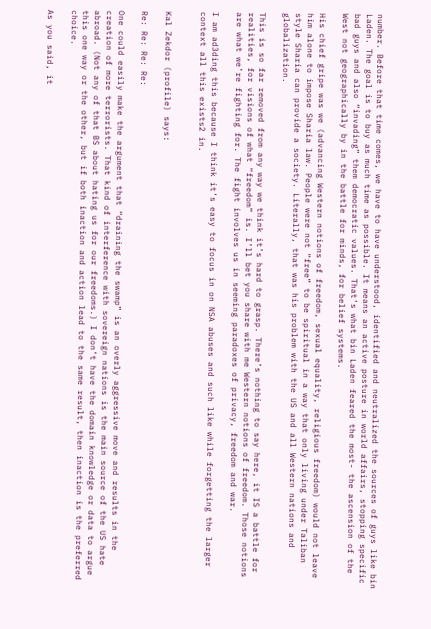number. Before that time comes, we have to have understood, identified and neutralized the sources of guys like bin Laden. The goal is to buy as much time as possible. It means an active posture in world affairs, stopping specific bad guys and also “invading” them democratic values. That’s what bin Laden feared the most- the ascension of the West not geographically by in the battle for minds, for belief systems.

His chief gripe was we (advancing Western notions of freedom, sexual equality, religious freedom) would not leave him alone to impose Sharia law. People were not “free” to be spiritual in a way that only living under Taliban style Sharia can provide a society. Literally, that was his problem with the US and all Western nations and globalization.

This is so far removed from any way we think it’s hard to grasp. There’s nothing to say here, it IS a battle for realities, for visions of what “freedom” is. I’ll bet you share with me Western notions of freedom. Those notions are what we’re fighting for. The fight involves us in seeming paradoxes of privacy, freedom and war.

I am ad3ding this because I think it’s easy to focus in on NSA abuses and such like while forgetting the larger context all this exists2 in.


Kal Zekdor (profile) says:

Re: Re: Re: Re:

One could easily make the argument that “draining the swamp” is an overly aggressive move and results in the creation of more terrorists. That kind of interference with sovereign nations is the main source of the US hate abroad. (Not any of that BS about hating us for our freedoms.) I don’t have the domain knowledge or data to argue this one way or the other, but if both inaction and action lead to the same result, then inaction is the preferred choice.

As you said, it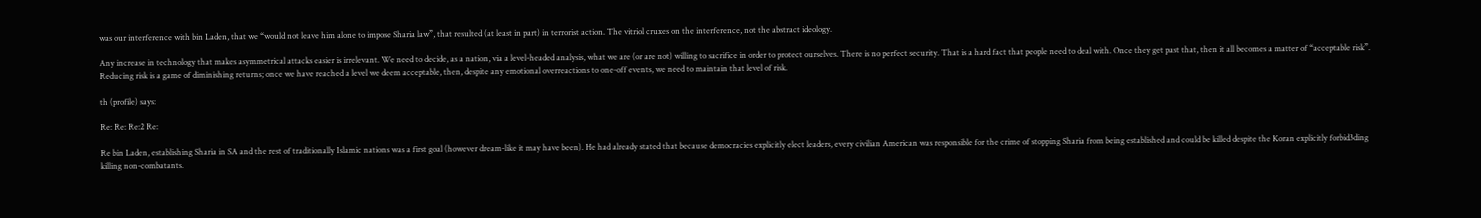was our interference with bin Laden, that we “would not leave him alone to impose Sharia law”, that resulted (at least in part) in terrorist action. The vitriol cruxes on the interference, not the abstract ideology.

Any increase in technology that makes asymmetrical attacks easier is irrelevant. We need to decide, as a nation, via a level-headed analysis, what we are (or are not) willing to sacrifice in order to protect ourselves. There is no perfect security. That is a hard fact that people need to deal with. Once they get past that, then it all becomes a matter of “acceptable risk”. Reducing risk is a game of diminishing returns; once we have reached a level we deem acceptable, then, despite any emotional overreactions to one-off events, we need to maintain that level of risk.

th (profile) says:

Re: Re: Re:2 Re:

Re bin Laden, establishing Sharia in SA and the rest of traditionally Islamic nations was a first goal (however dream-like it may have been). He had already stated that because democracies explicitly elect leaders, every civilian American was responsible for the crime of stopping Sharia from being established and could be killed despite the Koran explicitly forbid3ding killing non-combatants.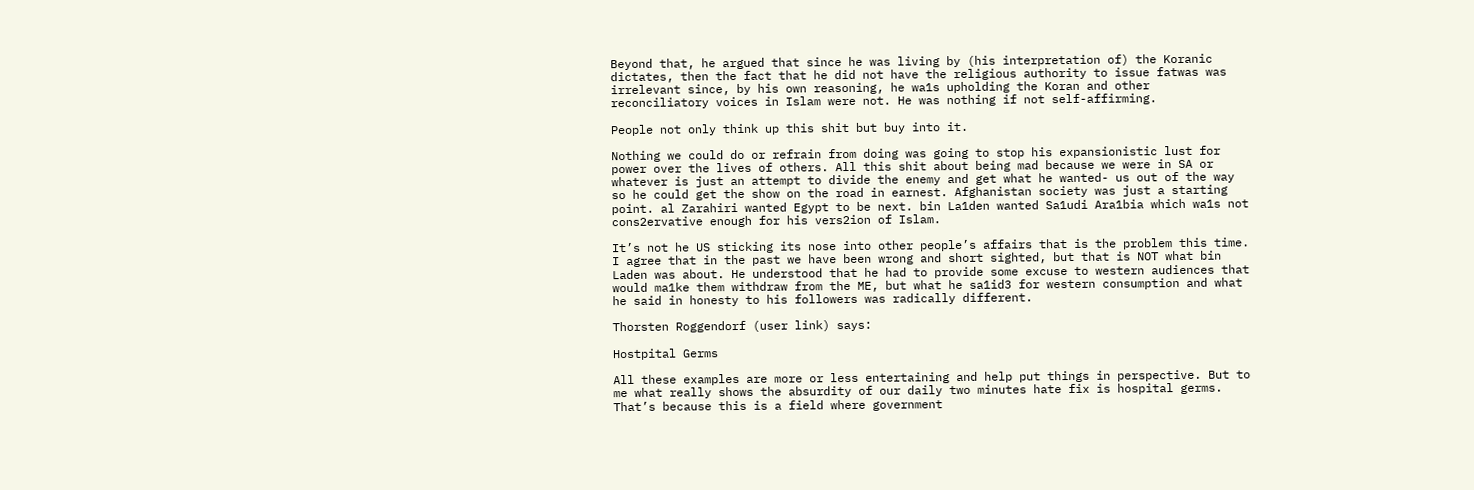Beyond that, he argued that since he was living by (his interpretation of) the Koranic dictates, then the fact that he did not have the religious authority to issue fatwas was irrelevant since, by his own reasoning, he wa1s upholding the Koran and other reconciliatory voices in Islam were not. He was nothing if not self-affirming.

People not only think up this shit but buy into it.

Nothing we could do or refrain from doing was going to stop his expansionistic lust for power over the lives of others. All this shit about being mad because we were in SA or whatever is just an attempt to divide the enemy and get what he wanted- us out of the way so he could get the show on the road in earnest. Afghanistan society was just a starting point. al Zarahiri wanted Egypt to be next. bin La1den wanted Sa1udi Ara1bia which wa1s not cons2ervative enough for his vers2ion of Islam.

It’s not he US sticking its nose into other people’s affairs that is the problem this time. I agree that in the past we have been wrong and short sighted, but that is NOT what bin Laden was about. He understood that he had to provide some excuse to western audiences that would ma1ke them withdraw from the ME, but what he sa1id3 for western consumption and what he said in honesty to his followers was radically different.

Thorsten Roggendorf (user link) says:

Hostpital Germs

All these examples are more or less entertaining and help put things in perspective. But to me what really shows the absurdity of our daily two minutes hate fix is hospital germs. That’s because this is a field where government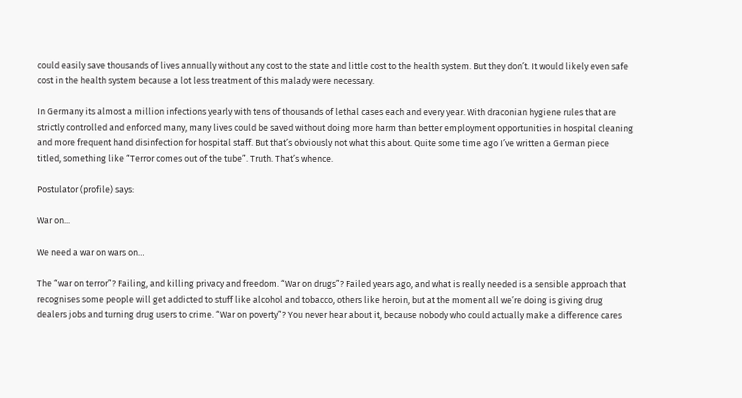could easily save thousands of lives annually without any cost to the state and little cost to the health system. But they don’t. It would likely even safe cost in the health system because a lot less treatment of this malady were necessary.

In Germany its almost a million infections yearly with tens of thousands of lethal cases each and every year. With draconian hygiene rules that are strictly controlled and enforced many, many lives could be saved without doing more harm than better employment opportunities in hospital cleaning and more frequent hand disinfection for hospital staff. But that’s obviously not what this about. Quite some time ago I’ve written a German piece titled, something like “Terror comes out of the tube”. Truth. That’s whence.

Postulator (profile) says:

War on...

We need a war on wars on…

The “war on terror”? Failing, and killing privacy and freedom. “War on drugs”? Failed years ago, and what is really needed is a sensible approach that recognises some people will get addicted to stuff like alcohol and tobacco, others like heroin, but at the moment all we’re doing is giving drug dealers jobs and turning drug users to crime. “War on poverty”? You never hear about it, because nobody who could actually make a difference cares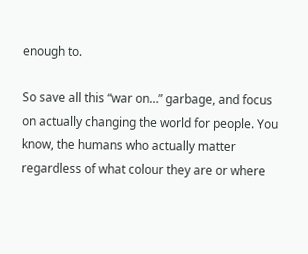enough to.

So save all this “war on…” garbage, and focus on actually changing the world for people. You know, the humans who actually matter regardless of what colour they are or where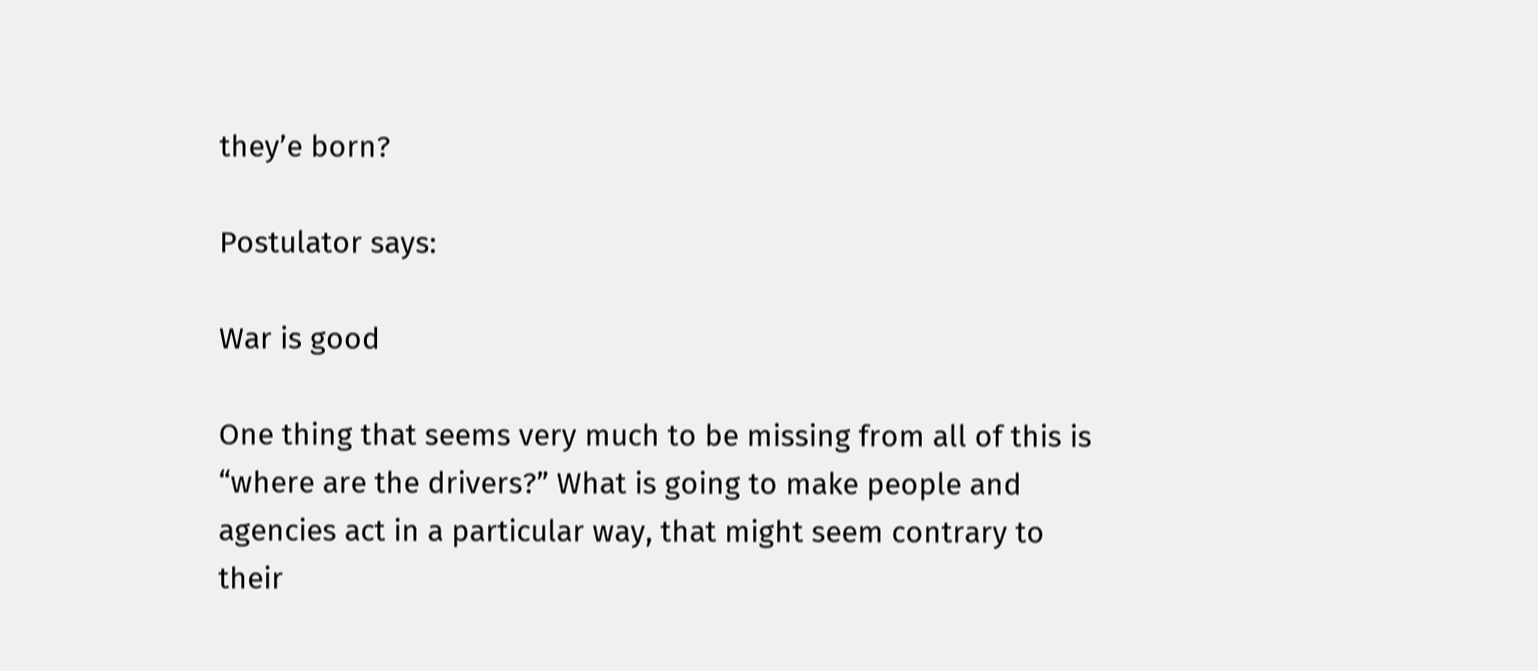they’e born?

Postulator says:

War is good

One thing that seems very much to be missing from all of this is “where are the drivers?” What is going to make people and agencies act in a particular way, that might seem contrary to their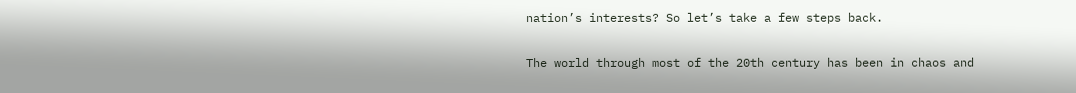nation’s interests? So let’s take a few steps back.

The world through most of the 20th century has been in chaos and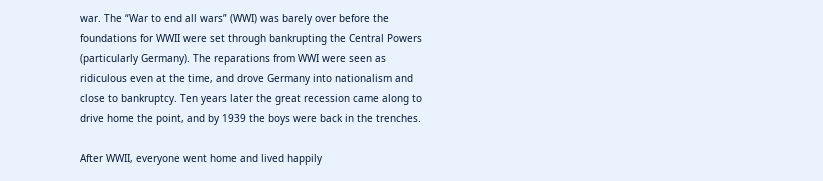war. The “War to end all wars” (WWI) was barely over before the foundations for WWII were set through bankrupting the Central Powers (particularly Germany). The reparations from WWI were seen as ridiculous even at the time, and drove Germany into nationalism and close to bankruptcy. Ten years later the great recession came along to drive home the point, and by 1939 the boys were back in the trenches.

After WWII, everyone went home and lived happily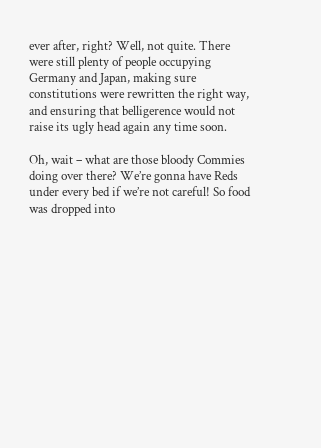ever after, right? Well, not quite. There were still plenty of people occupying Germany and Japan, making sure constitutions were rewritten the right way, and ensuring that belligerence would not raise its ugly head again any time soon.

Oh, wait – what are those bloody Commies doing over there? We’re gonna have Reds under every bed if we’re not careful! So food was dropped into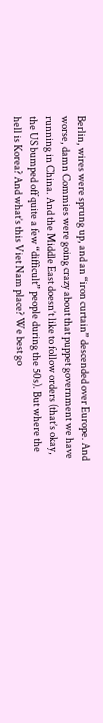Berlin, wires were sprung up, and an “iron curtain” descended over Europe. And worse, damn Commies were going crazy about that puppet government we have running in China. And the Middle East doesn’t like to follow orders (that’s okay, the US bumped off quite a few “difficult” people during the 50s). But where the hell is Korea? And what’s this Viet Nam place? We best go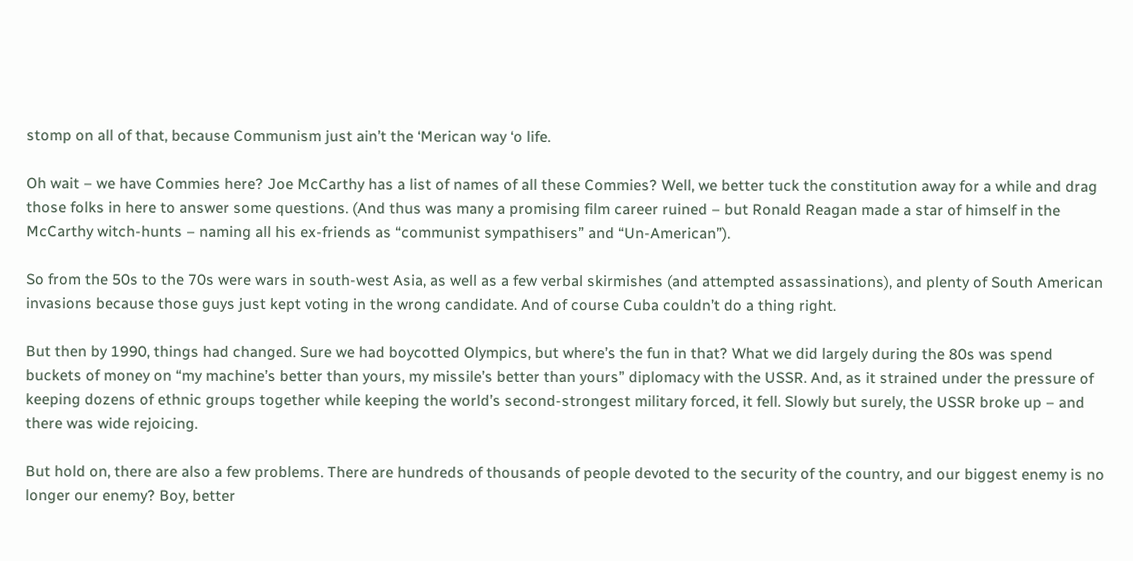stomp on all of that, because Communism just ain’t the ‘Merican way ‘o life.

Oh wait – we have Commies here? Joe McCarthy has a list of names of all these Commies? Well, we better tuck the constitution away for a while and drag those folks in here to answer some questions. (And thus was many a promising film career ruined – but Ronald Reagan made a star of himself in the McCarthy witch-hunts – naming all his ex-friends as “communist sympathisers” and “Un-American”).

So from the 50s to the 70s were wars in south-west Asia, as well as a few verbal skirmishes (and attempted assassinations), and plenty of South American invasions because those guys just kept voting in the wrong candidate. And of course Cuba couldn’t do a thing right.

But then by 1990, things had changed. Sure we had boycotted Olympics, but where’s the fun in that? What we did largely during the 80s was spend buckets of money on “my machine’s better than yours, my missile’s better than yours” diplomacy with the USSR. And, as it strained under the pressure of keeping dozens of ethnic groups together while keeping the world’s second-strongest military forced, it fell. Slowly but surely, the USSR broke up – and there was wide rejoicing.

But hold on, there are also a few problems. There are hundreds of thousands of people devoted to the security of the country, and our biggest enemy is no longer our enemy? Boy, better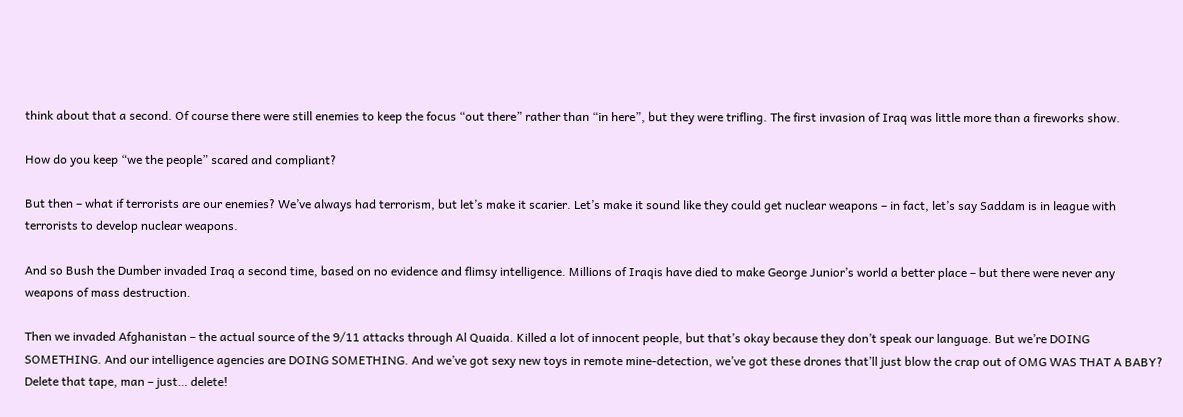think about that a second. Of course there were still enemies to keep the focus “out there” rather than “in here”, but they were trifling. The first invasion of Iraq was little more than a fireworks show.

How do you keep “we the people” scared and compliant?

But then – what if terrorists are our enemies? We’ve always had terrorism, but let’s make it scarier. Let’s make it sound like they could get nuclear weapons – in fact, let’s say Saddam is in league with terrorists to develop nuclear weapons.

And so Bush the Dumber invaded Iraq a second time, based on no evidence and flimsy intelligence. Millions of Iraqis have died to make George Junior’s world a better place – but there were never any weapons of mass destruction.

Then we invaded Afghanistan – the actual source of the 9/11 attacks through Al Quaida. Killed a lot of innocent people, but that’s okay because they don’t speak our language. But we’re DOING SOMETHING. And our intelligence agencies are DOING SOMETHING. And we’ve got sexy new toys in remote mine-detection, we’ve got these drones that’ll just blow the crap out of OMG WAS THAT A BABY? Delete that tape, man – just… delete!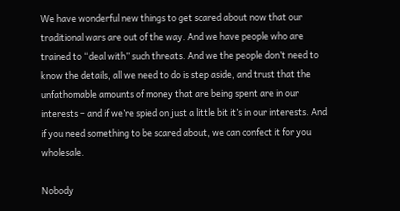We have wonderful new things to get scared about now that our traditional wars are out of the way. And we have people who are trained to “deal with” such threats. And we the people don’t need to know the details, all we need to do is step aside, and trust that the unfathomable amounts of money that are being spent are in our interests – and if we’re spied on just a little bit it’s in our interests. And if you need something to be scared about, we can confect it for you wholesale.

Nobody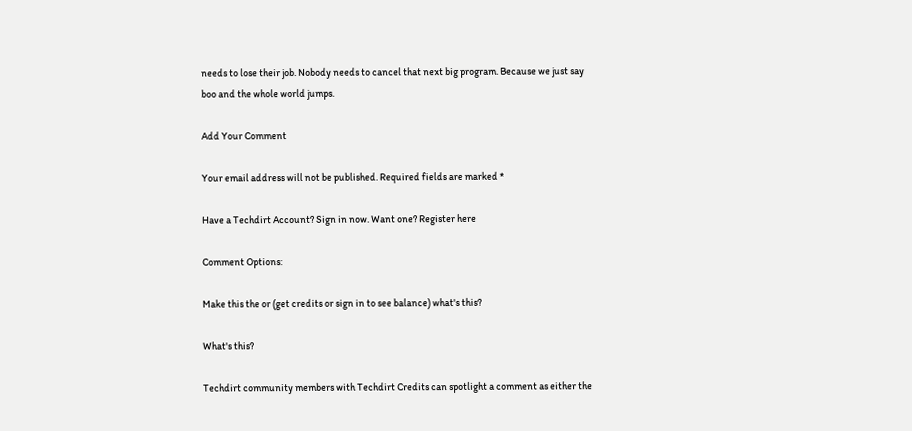needs to lose their job. Nobody needs to cancel that next big program. Because we just say boo and the whole world jumps.

Add Your Comment

Your email address will not be published. Required fields are marked *

Have a Techdirt Account? Sign in now. Want one? Register here

Comment Options:

Make this the or (get credits or sign in to see balance) what's this?

What's this?

Techdirt community members with Techdirt Credits can spotlight a comment as either the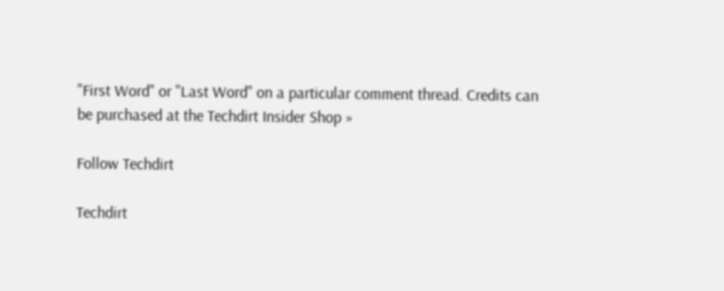"First Word" or "Last Word" on a particular comment thread. Credits can be purchased at the Techdirt Insider Shop »

Follow Techdirt

Techdirt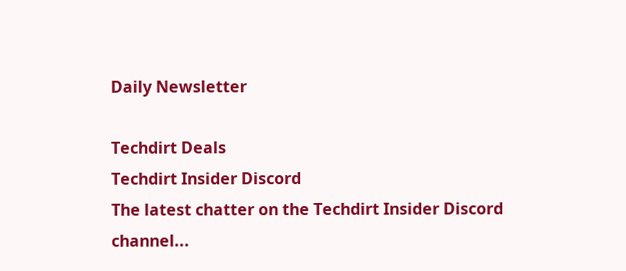Daily Newsletter

Techdirt Deals
Techdirt Insider Discord
The latest chatter on the Techdirt Insider Discord channel...